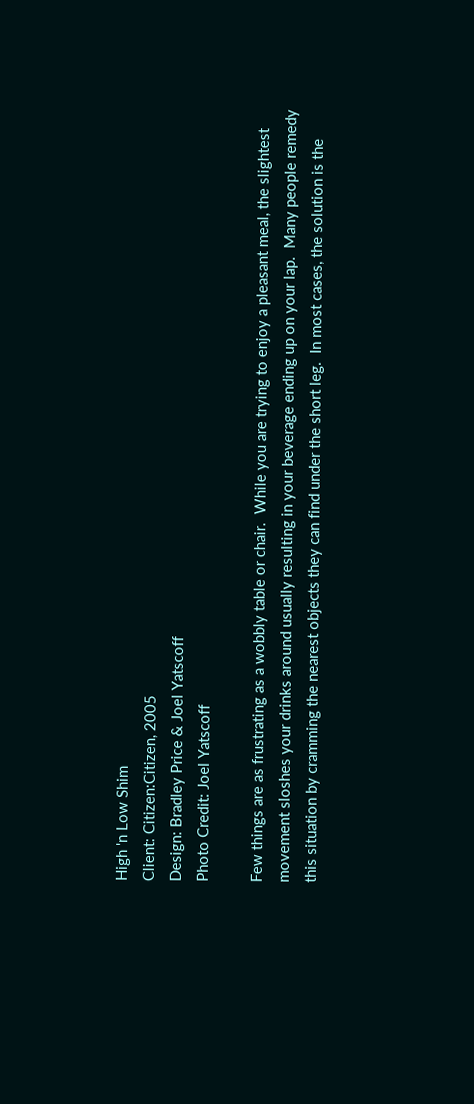High 'n Low Shim
Client: Citizen:Citizen, 2005
Design: Bradley Price & Joel Yatscoff
Photo Credit: Joel Yatscoff

Few things are as frustrating as a wobbly table or chair.  While you are trying to enjoy a pleasant meal, the slightest movement sloshes your drinks around usually resulting in your beverage ending up on your lap.  Many people remedy this situation by cramming the nearest objects they can find under the short leg.  In most cases, the solution is the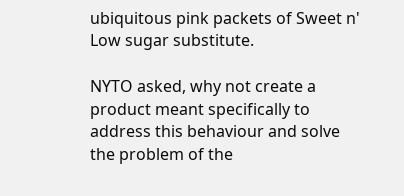ubiquitous pink packets of Sweet n' Low sugar substitute.

NYTO asked, why not create a product meant specifically to address this behaviour and solve the problem of the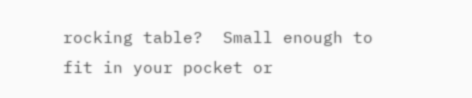rocking table?  Small enough to fit in your pocket or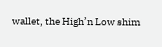wallet, the High’n Low shim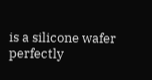is a silicone wafer perfectly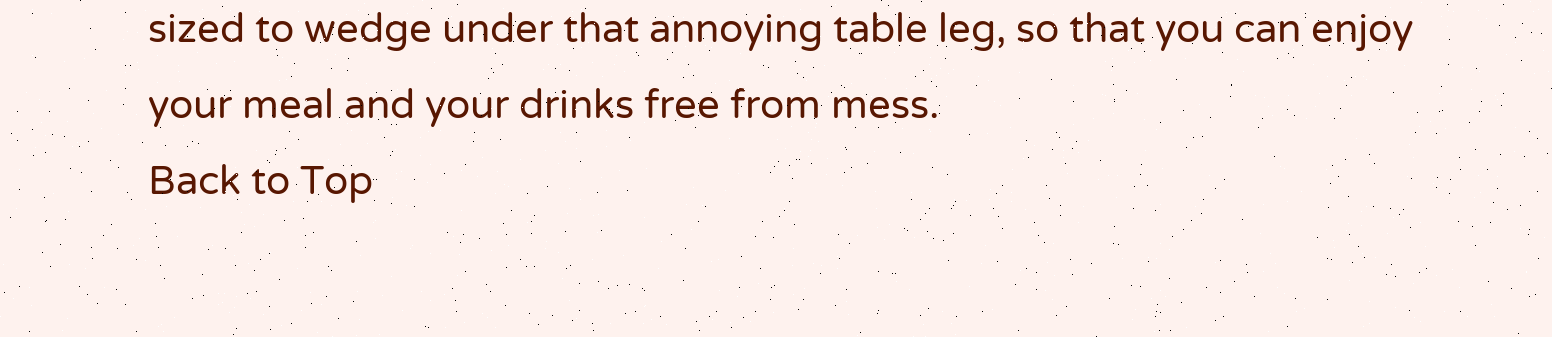sized to wedge under that annoying table leg, so that you can enjoy your meal and your drinks free from mess.
Back to Top